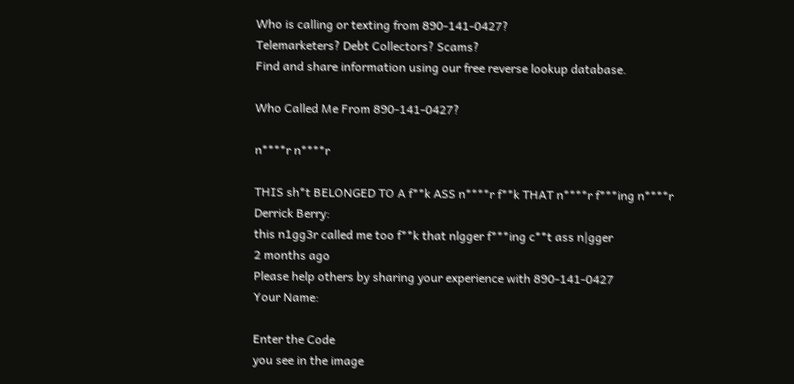Who is calling or texting from 890-141-0427?
Telemarketers? Debt Collectors? Scams?
Find and share information using our free reverse lookup database.

Who Called Me From 890-141-0427?

n****r n****r

THIS sh*t BELONGED TO A f**k ASS n****r f**k THAT n****r f***ing n****r
Derrick Berry:
this n1gg3r called me too f**k that nlgger f***ing c**t ass n|gger
2 months ago
Please help others by sharing your experience with 890-141-0427
Your Name:

Enter the Code
you see in the image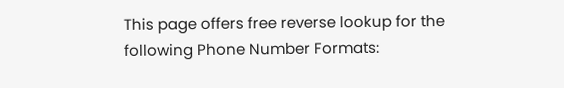This page offers free reverse lookup for the following Phone Number Formats: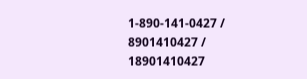1-890-141-0427 / 8901410427 / 18901410427